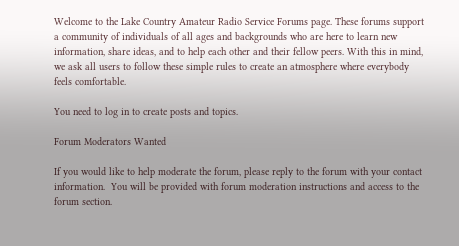Welcome to the Lake Country Amateur Radio Service Forums page. These forums support a community of individuals of all ages and backgrounds who are here to learn new information, share ideas, and to help each other and their fellow peers. With this in mind, we ask all users to follow these simple rules to create an atmosphere where everybody feels comfortable.

You need to log in to create posts and topics.

Forum Moderators Wanted

If you would like to help moderate the forum, please reply to the forum with your contact information.  You will be provided with forum moderation instructions and access to the forum section.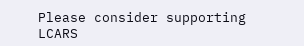Please consider supporting LCARS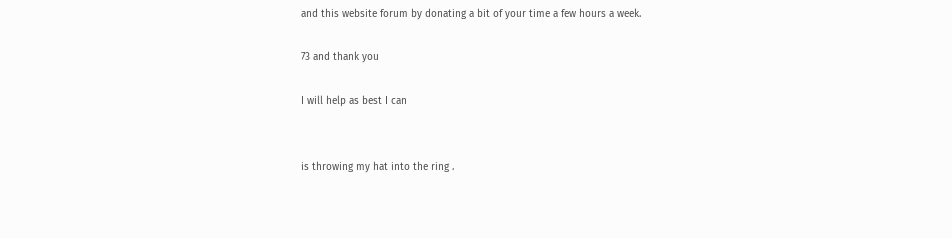and this website forum by donating a bit of your time a few hours a week.

73 and thank you

I will help as best I can


is throwing my hat into the ring .